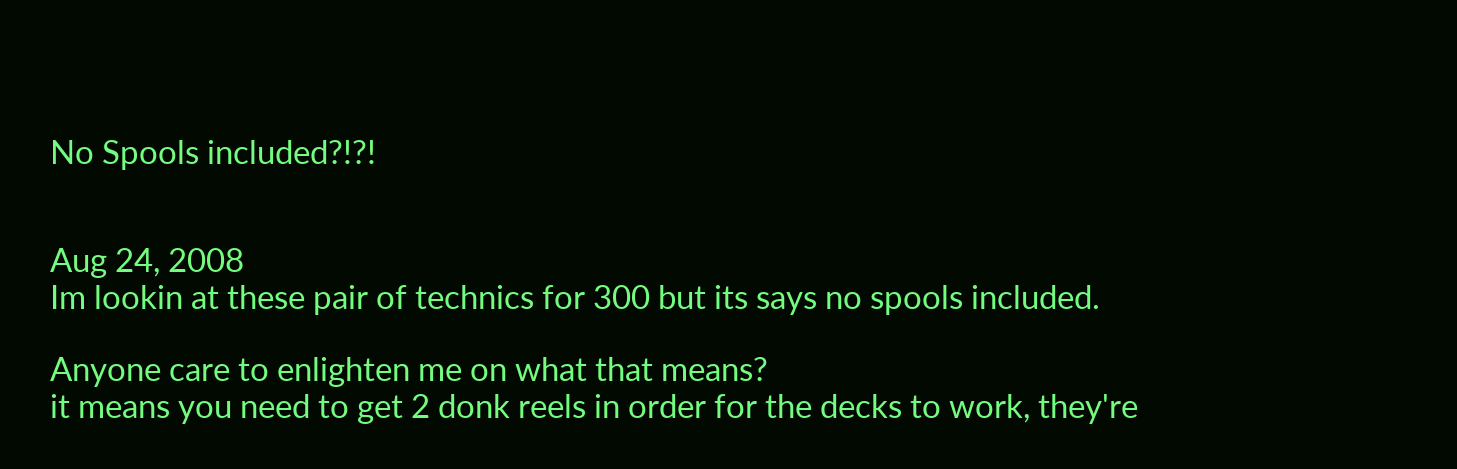No Spools included?!?!


Aug 24, 2008
Im lookin at these pair of technics for 300 but its says no spools included.

Anyone care to enlighten me on what that means?
it means you need to get 2 donk reels in order for the decks to work, they're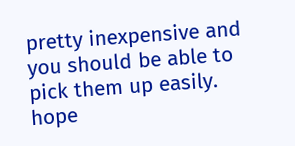pretty inexpensive and you should be able to pick them up easily. hope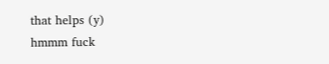that helps (y)
hmmm fuck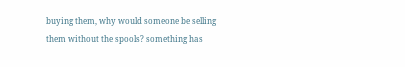buying them, why would someone be selling them without the spools? something has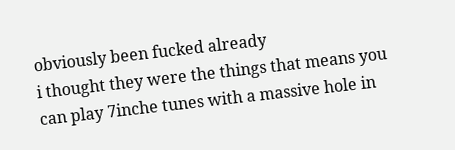obviously been fucked already
i thought they were the things that means you can play 7inche tunes with a massive hole in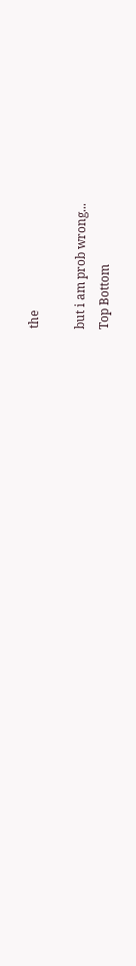the

but i am prob wrong...
Top Bottom